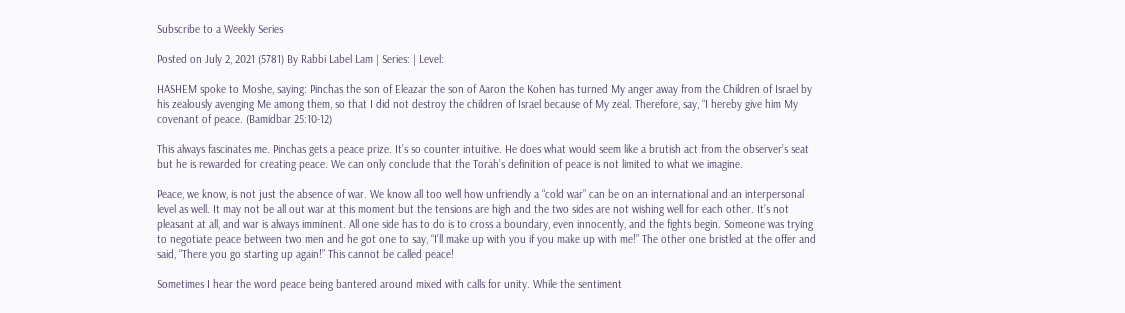Subscribe to a Weekly Series

Posted on July 2, 2021 (5781) By Rabbi Label Lam | Series: | Level:

HASHEM spoke to Moshe, saying: Pinchas the son of Eleazar the son of Aaron the Kohen has turned My anger away from the Children of Israel by his zealously avenging Me among them, so that I did not destroy the children of Israel because of My zeal. Therefore, say, “I hereby give him My covenant of peace. (Bamidbar 25:10-12)

This always fascinates me. Pinchas gets a peace prize. It’s so counter intuitive. He does what would seem like a brutish act from the observer’s seat but he is rewarded for creating peace. We can only conclude that the Torah’s definition of peace is not limited to what we imagine.

Peace, we know, is not just the absence of war. We know all too well how unfriendly a “cold war” can be on an international and an interpersonal level as well. It may not be all out war at this moment but the tensions are high and the two sides are not wishing well for each other. It’s not pleasant at all, and war is always imminent. All one side has to do is to cross a boundary, even innocently, and the fights begin. Someone was trying to negotiate peace between two men and he got one to say, “I’ll make up with you if you make up with me!” The other one bristled at the offer and said, “There you go starting up again!” This cannot be called peace!

Sometimes I hear the word peace being bantered around mixed with calls for unity. While the sentiment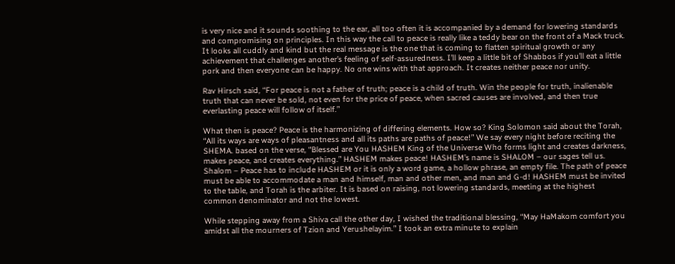is very nice and it sounds soothing to the ear, all too often it is accompanied by a demand for lowering standards and compromising on principles. In this way the call to peace is really like a teddy bear on the front of a Mack truck. It looks all cuddly and kind but the real message is the one that is coming to flatten spiritual growth or any achievement that challenges another’s feeling of self-assuredness. I’ll keep a little bit of Shabbos if you’ll eat a little pork and then everyone can be happy. No one wins with that approach. It creates neither peace nor unity.

Rav Hirsch said, “For peace is not a father of truth; peace is a child of truth. Win the people for truth, inalienable truth that can never be sold, not even for the price of peace, when sacred causes are involved, and then true everlasting peace will follow of itself.”

What then is peace? Peace is the harmonizing of differing elements. How so? King Solomon said about the Torah, “All its ways are ways of pleasantness and all its paths are paths of peace!” We say every night before reciting the SHEMA. based on the verse, “Blessed are You HASHEM King of the Universe Who forms light and creates darkness, makes peace, and creates everything.” HASHEM makes peace! HASHEM’s name is SHALOM – our sages tell us. Shalom – Peace has to include HASHEM or it is only a word game, a hollow phrase, an empty file. The path of peace must be able to accommodate a man and himself, man and other men, and man and G-d! HASHEM must be invited to the table, and Torah is the arbiter. It is based on raising, not lowering standards, meeting at the highest common denominator and not the lowest.

While stepping away from a Shiva call the other day, I wished the traditional blessing, “May HaMakom comfort you amidst all the mourners of Tzion and Yerushelayim.” I took an extra minute to explain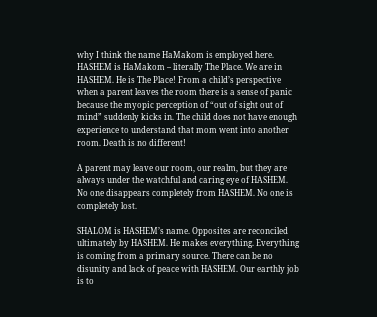why I think the name HaMakom is employed here. HASHEM is HaMakom – literally The Place. We are in HASHEM. He is The Place! From a child’s perspective when a parent leaves the room there is a sense of panic because the myopic perception of “out of sight out of mind” suddenly kicks in. The child does not have enough experience to understand that mom went into another room. Death is no different!

A parent may leave our room, our realm, but they are always under the watchful and caring eye of HASHEM. No one disappears completely from HASHEM. No one is completely lost.

SHALOM is HASHEM’s name. Opposites are reconciled ultimately by HASHEM. He makes everything. Everything is coming from a primary source. There can be no disunity and lack of peace with HASHEM. Our earthly job is to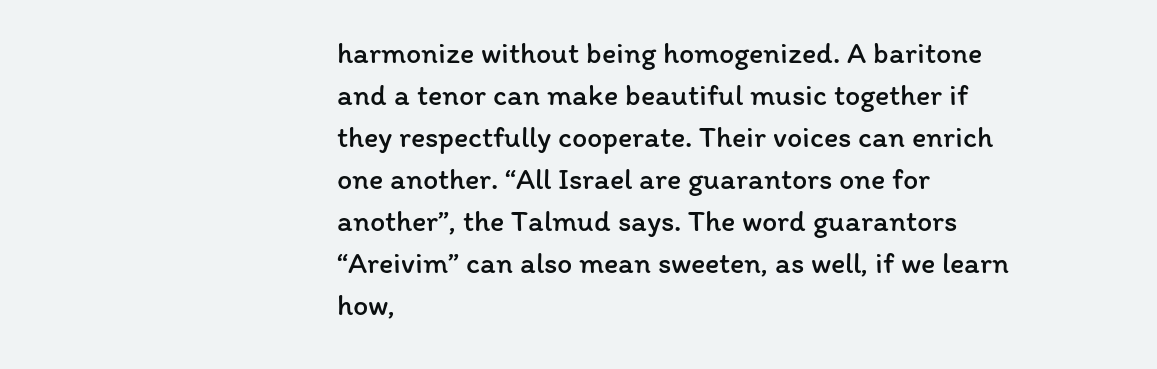harmonize without being homogenized. A baritone and a tenor can make beautiful music together if they respectfully cooperate. Their voices can enrich one another. “All Israel are guarantors one for another”, the Talmud says. The word guarantors “Areivim” can also mean sweeten, as well, if we learn how,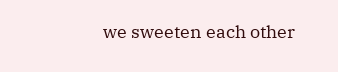we sweeten each other